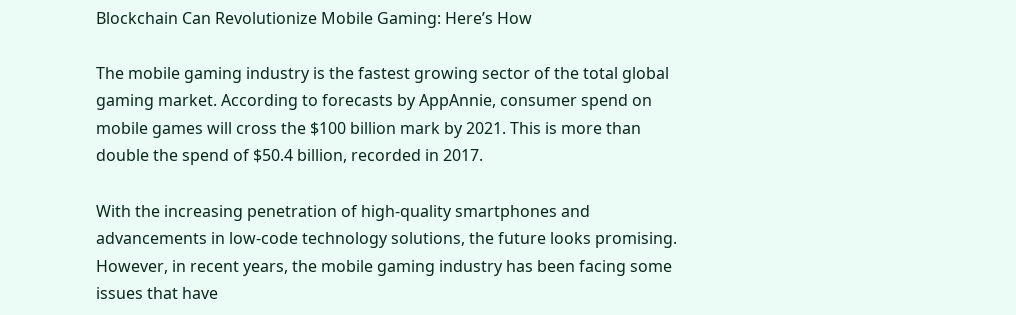Blockchain Can Revolutionize Mobile Gaming: Here’s How

The mobile gaming industry is the fastest growing sector of the total global gaming market. According to forecasts by AppAnnie, consumer spend on mobile games will cross the $100 billion mark by 2021. This is more than double the spend of $50.4 billion, recorded in 2017.

With the increasing penetration of high-quality smartphones and advancements in low-code technology solutions, the future looks promising. However, in recent years, the mobile gaming industry has been facing some issues that have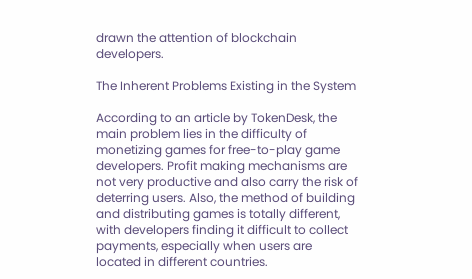drawn the attention of blockchain developers.

The Inherent Problems Existing in the System

According to an article by TokenDesk, the main problem lies in the difficulty of monetizing games for free-to-play game developers. Profit making mechanisms are not very productive and also carry the risk of deterring users. Also, the method of building and distributing games is totally different, with developers finding it difficult to collect payments, especially when users are located in different countries.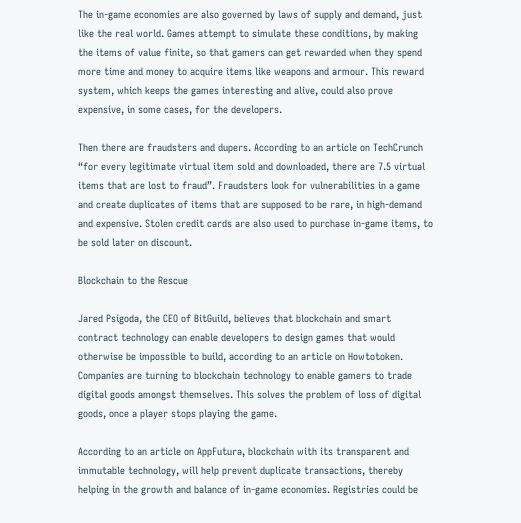The in-game economies are also governed by laws of supply and demand, just like the real world. Games attempt to simulate these conditions, by making the items of value finite, so that gamers can get rewarded when they spend more time and money to acquire items like weapons and armour. This reward system, which keeps the games interesting and alive, could also prove expensive, in some cases, for the developers.

Then there are fraudsters and dupers. According to an article on TechCrunch “for every legitimate virtual item sold and downloaded, there are 7.5 virtual items that are lost to fraud”. Fraudsters look for vulnerabilities in a game and create duplicates of items that are supposed to be rare, in high-demand and expensive. Stolen credit cards are also used to purchase in-game items, to be sold later on discount.

Blockchain to the Rescue

Jared Psigoda, the CEO of BitGuild, believes that blockchain and smart contract technology can enable developers to design games that would otherwise be impossible to build, according to an article on Howtotoken. Companies are turning to blockchain technology to enable gamers to trade digital goods amongst themselves. This solves the problem of loss of digital goods, once a player stops playing the game.

According to an article on AppFutura, blockchain with its transparent and immutable technology, will help prevent duplicate transactions, thereby helping in the growth and balance of in-game economies. Registries could be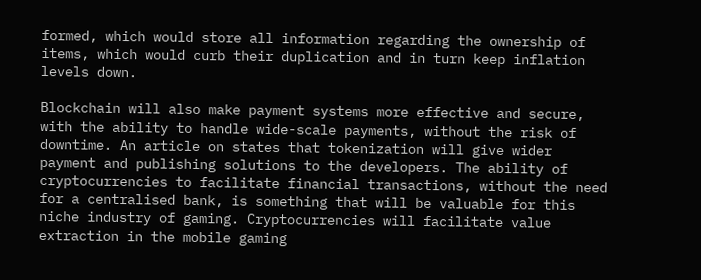formed, which would store all information regarding the ownership of items, which would curb their duplication and in turn keep inflation levels down.

Blockchain will also make payment systems more effective and secure, with the ability to handle wide-scale payments, without the risk of downtime. An article on states that tokenization will give wider payment and publishing solutions to the developers. The ability of cryptocurrencies to facilitate financial transactions, without the need for a centralised bank, is something that will be valuable for this niche industry of gaming. Cryptocurrencies will facilitate value extraction in the mobile gaming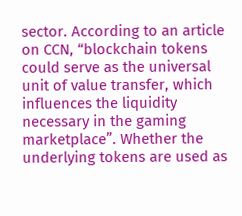sector. According to an article on CCN, “blockchain tokens could serve as the universal unit of value transfer, which influences the liquidity necessary in the gaming marketplace”. Whether the underlying tokens are used as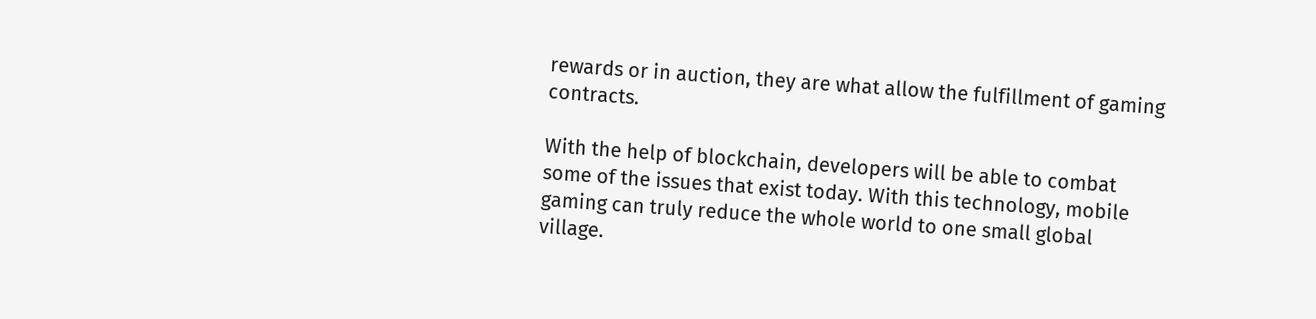rewards or in auction, they are what allow the fulfillment of gaming contracts.

With the help of blockchain, developers will be able to combat some of the issues that exist today. With this technology, mobile gaming can truly reduce the whole world to one small global village.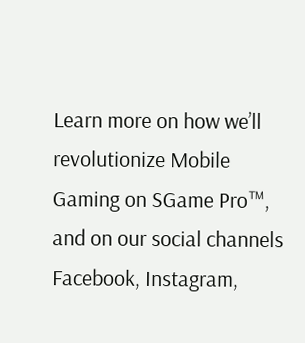Learn more on how we’ll revolutionize Mobile Gaming on SGame Pro™, and on our social channels Facebook, Instagram,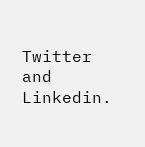Twitter and Linkedin.